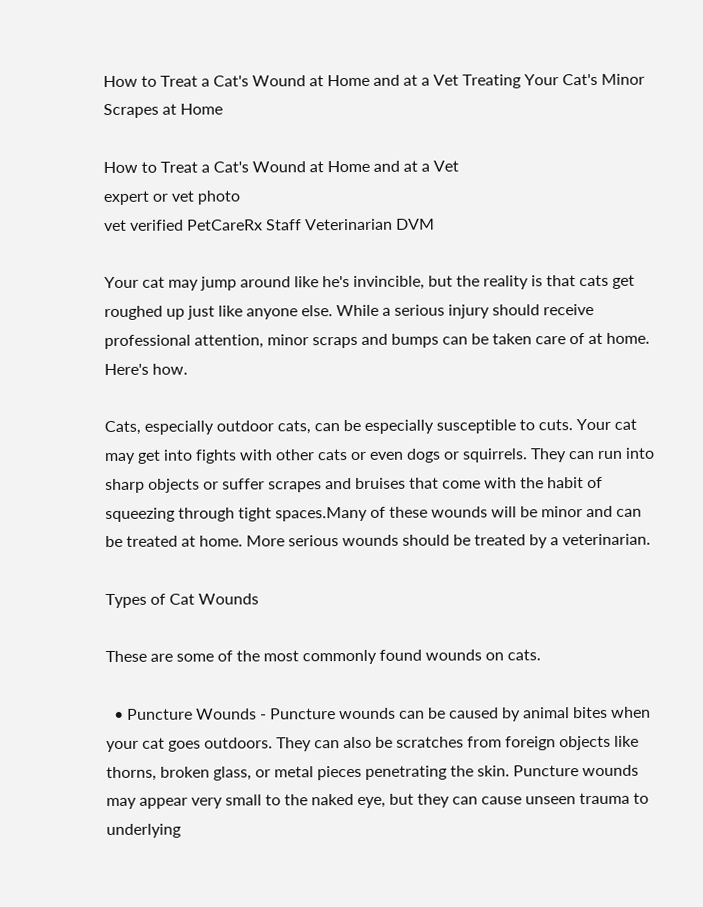How to Treat a Cat's Wound at Home and at a Vet Treating Your Cat's Minor Scrapes at Home

How to Treat a Cat's Wound at Home and at a Vet
expert or vet photo
vet verified PetCareRx Staff Veterinarian DVM

Your cat may jump around like he's invincible, but the reality is that cats get roughed up just like anyone else. While a serious injury should receive professional attention, minor scraps and bumps can be taken care of at home. Here's how.

Cats, especially outdoor cats, can be especially susceptible to cuts. Your cat may get into fights with other cats or even dogs or squirrels. They can run into sharp objects or suffer scrapes and bruises that come with the habit of squeezing through tight spaces.Many of these wounds will be minor and can be treated at home. More serious wounds should be treated by a veterinarian.

Types of Cat Wounds

These are some of the most commonly found wounds on cats.

  • Puncture Wounds - Puncture wounds can be caused by animal bites when your cat goes outdoors. They can also be scratches from foreign objects like thorns, broken glass, or metal pieces penetrating the skin. Puncture wounds may appear very small to the naked eye, but they can cause unseen trauma to underlying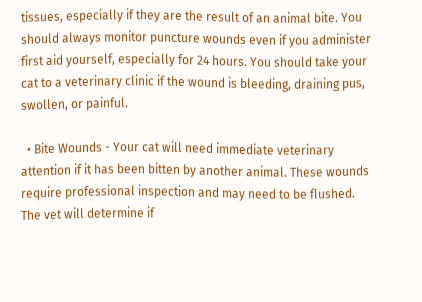tissues, especially if they are the result of an animal bite. You should always monitor puncture wounds even if you administer first aid yourself, especially for 24 hours. You should take your cat to a veterinary clinic if the wound is bleeding, draining pus, swollen, or painful.

  • Bite Wounds - Your cat will need immediate veterinary attention if it has been bitten by another animal. These wounds require professional inspection and may need to be flushed. The vet will determine if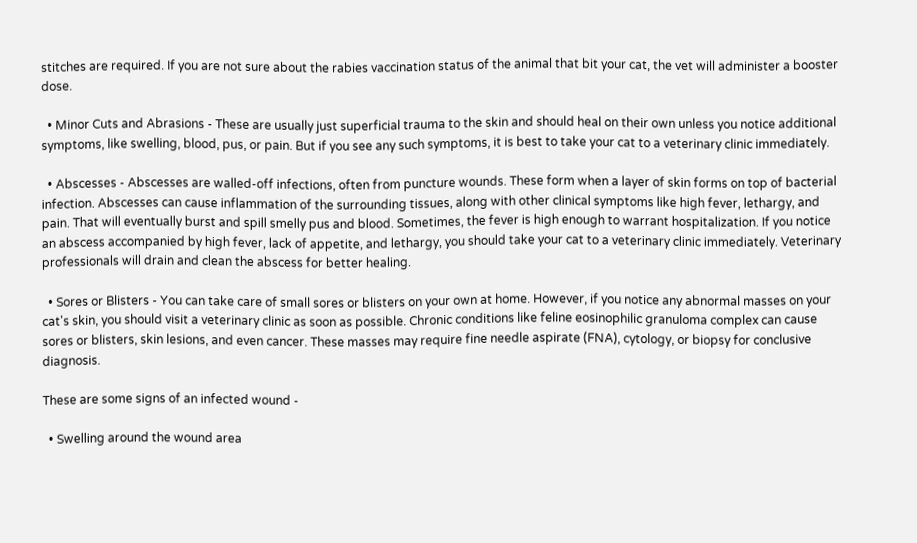stitches are required. If you are not sure about the rabies vaccination status of the animal that bit your cat, the vet will administer a booster dose.

  • Minor Cuts and Abrasions - These are usually just superficial trauma to the skin and should heal on their own unless you notice additional symptoms, like swelling, blood, pus, or pain. But if you see any such symptoms, it is best to take your cat to a veterinary clinic immediately.

  • Abscesses - Abscesses are walled-off infections, often from puncture wounds. These form when a layer of skin forms on top of bacterial infection. Abscesses can cause inflammation of the surrounding tissues, along with other clinical symptoms like high fever, lethargy, and pain. That will eventually burst and spill smelly pus and blood. Sometimes, the fever is high enough to warrant hospitalization. If you notice an abscess accompanied by high fever, lack of appetite, and lethargy, you should take your cat to a veterinary clinic immediately. Veterinary professionals will drain and clean the abscess for better healing.

  • Sores or Blisters - You can take care of small sores or blisters on your own at home. However, if you notice any abnormal masses on your cat's skin, you should visit a veterinary clinic as soon as possible. Chronic conditions like feline eosinophilic granuloma complex can cause sores or blisters, skin lesions, and even cancer. These masses may require fine needle aspirate (FNA), cytology, or biopsy for conclusive diagnosis.

These are some signs of an infected wound -

  • Swelling around the wound area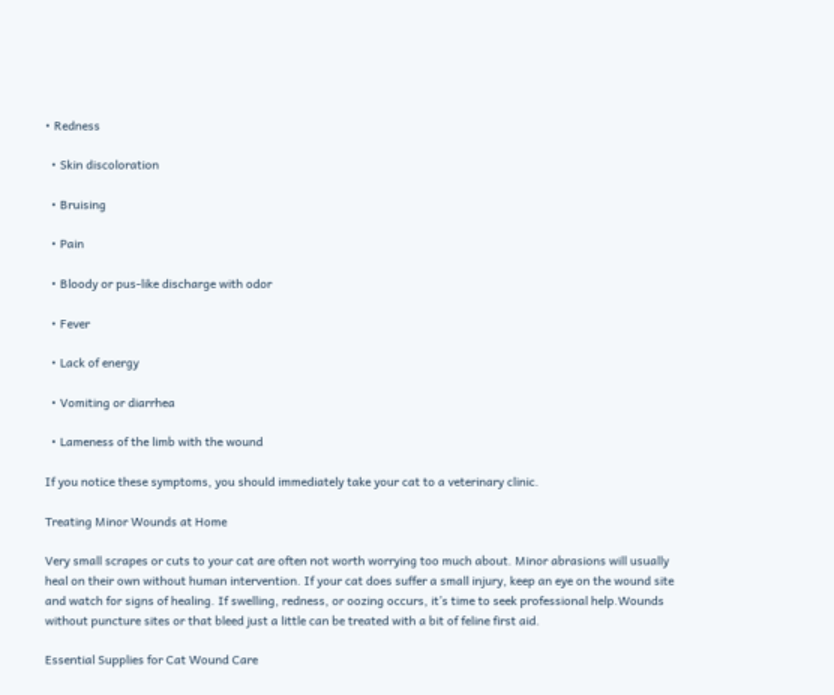• Redness

  • Skin discoloration

  • Bruising

  • Pain

  • Bloody or pus-like discharge with odor

  • Fever

  • Lack of energy

  • Vomiting or diarrhea

  • Lameness of the limb with the wound

If you notice these symptoms, you should immediately take your cat to a veterinary clinic.

Treating Minor Wounds at Home

Very small scrapes or cuts to your cat are often not worth worrying too much about. Minor abrasions will usually heal on their own without human intervention. If your cat does suffer a small injury, keep an eye on the wound site and watch for signs of healing. If swelling, redness, or oozing occurs, it’s time to seek professional help.Wounds without puncture sites or that bleed just a little can be treated with a bit of feline first aid.

Essential Supplies for Cat Wound Care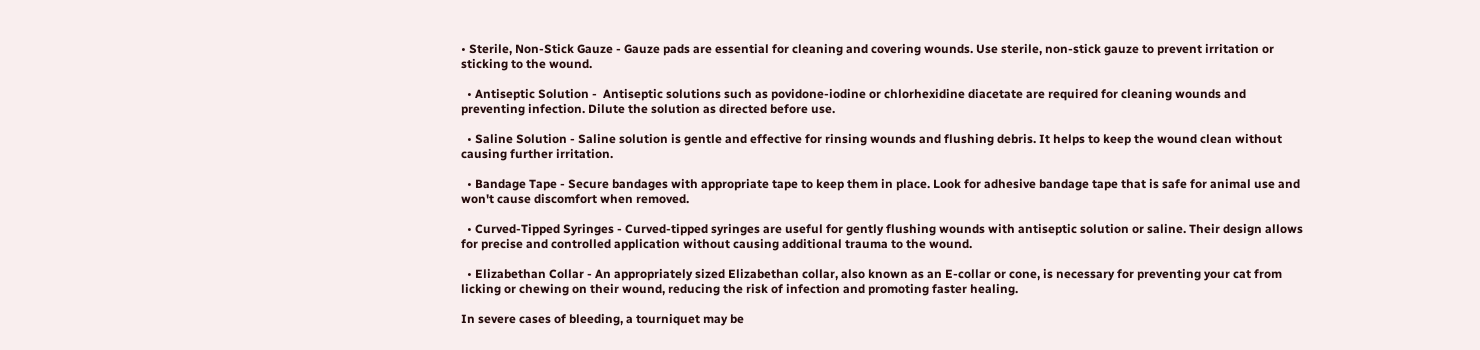• Sterile, Non-Stick Gauze - Gauze pads are essential for cleaning and covering wounds. Use sterile, non-stick gauze to prevent irritation or sticking to the wound.

  • Antiseptic Solution -  Antiseptic solutions such as povidone-iodine or chlorhexidine diacetate are required for cleaning wounds and preventing infection. Dilute the solution as directed before use.

  • Saline Solution - Saline solution is gentle and effective for rinsing wounds and flushing debris. It helps to keep the wound clean without causing further irritation.

  • Bandage Tape - Secure bandages with appropriate tape to keep them in place. Look for adhesive bandage tape that is safe for animal use and won't cause discomfort when removed.

  • Curved-Tipped Syringes - Curved-tipped syringes are useful for gently flushing wounds with antiseptic solution or saline. Their design allows for precise and controlled application without causing additional trauma to the wound.

  • Elizabethan Collar - An appropriately sized Elizabethan collar, also known as an E-collar or cone, is necessary for preventing your cat from licking or chewing on their wound, reducing the risk of infection and promoting faster healing.

In severe cases of bleeding, a tourniquet may be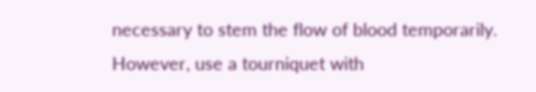necessary to stem the flow of blood temporarily. However, use a tourniquet with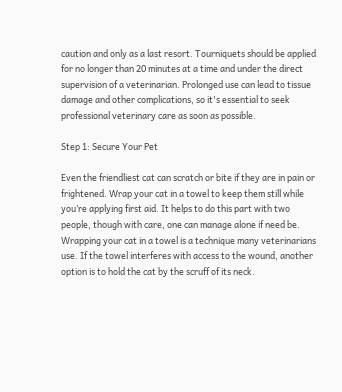caution and only as a last resort. Tourniquets should be applied for no longer than 20 minutes at a time and under the direct supervision of a veterinarian. Prolonged use can lead to tissue damage and other complications, so it's essential to seek professional veterinary care as soon as possible.

Step 1: Secure Your Pet

Even the friendliest cat can scratch or bite if they are in pain or frightened. Wrap your cat in a towel to keep them still while you’re applying first aid. It helps to do this part with two people, though with care, one can manage alone if need be. Wrapping your cat in a towel is a technique many veterinarians use. If the towel interferes with access to the wound, another option is to hold the cat by the scruff of its neck.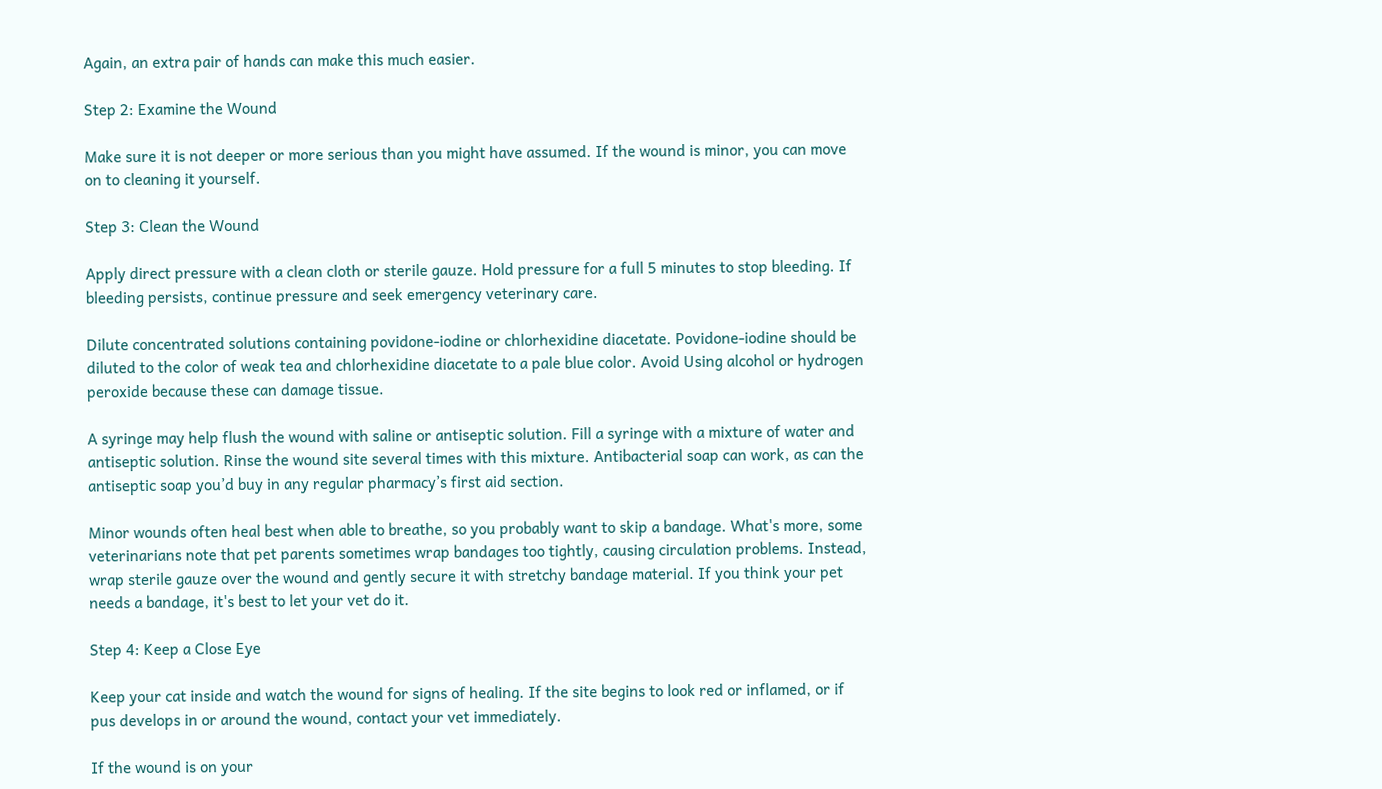Again, an extra pair of hands can make this much easier.

Step 2: Examine the Wound

Make sure it is not deeper or more serious than you might have assumed. If the wound is minor, you can move on to cleaning it yourself.

Step 3: Clean the Wound

Apply direct pressure with a clean cloth or sterile gauze. Hold pressure for a full 5 minutes to stop bleeding. If bleeding persists, continue pressure and seek emergency veterinary care.

Dilute concentrated solutions containing povidone-iodine or chlorhexidine diacetate. Povidone-iodine should be diluted to the color of weak tea and chlorhexidine diacetate to a pale blue color. Avoid Using alcohol or hydrogen peroxide because these can damage tissue.

A syringe may help flush the wound with saline or antiseptic solution. Fill a syringe with a mixture of water and antiseptic solution. Rinse the wound site several times with this mixture. Antibacterial soap can work, as can the antiseptic soap you’d buy in any regular pharmacy’s first aid section.

Minor wounds often heal best when able to breathe, so you probably want to skip a bandage. What's more, some veterinarians note that pet parents sometimes wrap bandages too tightly, causing circulation problems. Instead, wrap sterile gauze over the wound and gently secure it with stretchy bandage material. If you think your pet needs a bandage, it's best to let your vet do it.

Step 4: Keep a Close Eye

Keep your cat inside and watch the wound for signs of healing. If the site begins to look red or inflamed, or if pus develops in or around the wound, contact your vet immediately.

If the wound is on your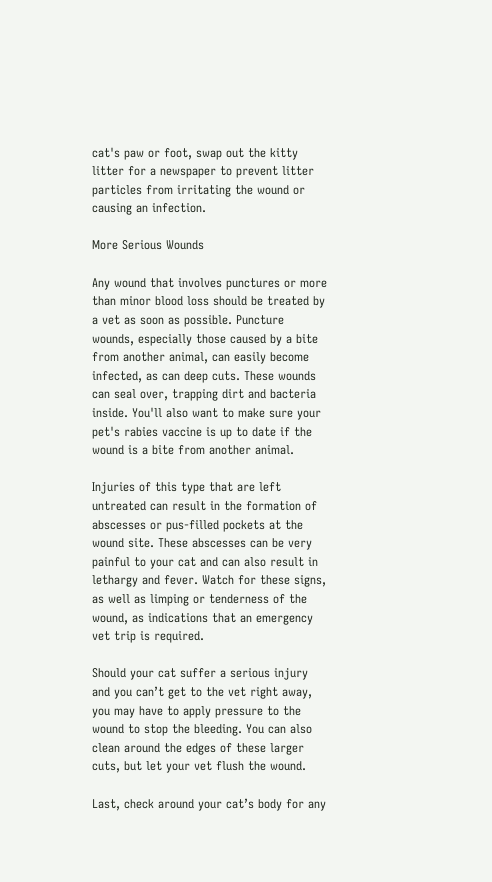cat's paw or foot, swap out the kitty litter for a newspaper to prevent litter particles from irritating the wound or causing an infection.

More Serious Wounds

Any wound that involves punctures or more than minor blood loss should be treated by a vet as soon as possible. Puncture wounds, especially those caused by a bite from another animal, can easily become infected, as can deep cuts. These wounds can seal over, trapping dirt and bacteria inside. You'll also want to make sure your pet's rabies vaccine is up to date if the wound is a bite from another animal.

Injuries of this type that are left untreated can result in the formation of abscesses or pus-filled pockets at the wound site. These abscesses can be very painful to your cat and can also result in lethargy and fever. Watch for these signs, as well as limping or tenderness of the wound, as indications that an emergency vet trip is required.

Should your cat suffer a serious injury and you can’t get to the vet right away, you may have to apply pressure to the wound to stop the bleeding. You can also clean around the edges of these larger cuts, but let your vet flush the wound.

Last, check around your cat’s body for any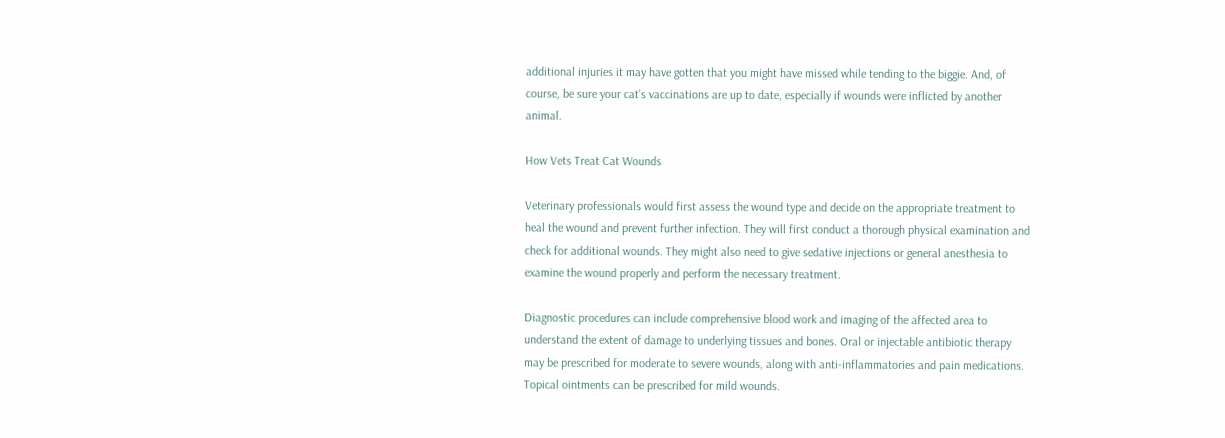additional injuries it may have gotten that you might have missed while tending to the biggie. And, of course, be sure your cat’s vaccinations are up to date, especially if wounds were inflicted by another animal.

How Vets Treat Cat Wounds

Veterinary professionals would first assess the wound type and decide on the appropriate treatment to heal the wound and prevent further infection. They will first conduct a thorough physical examination and check for additional wounds. They might also need to give sedative injections or general anesthesia to examine the wound properly and perform the necessary treatment.

Diagnostic procedures can include comprehensive blood work and imaging of the affected area to understand the extent of damage to underlying tissues and bones. Oral or injectable antibiotic therapy may be prescribed for moderate to severe wounds, along with anti-inflammatories and pain medications. Topical ointments can be prescribed for mild wounds.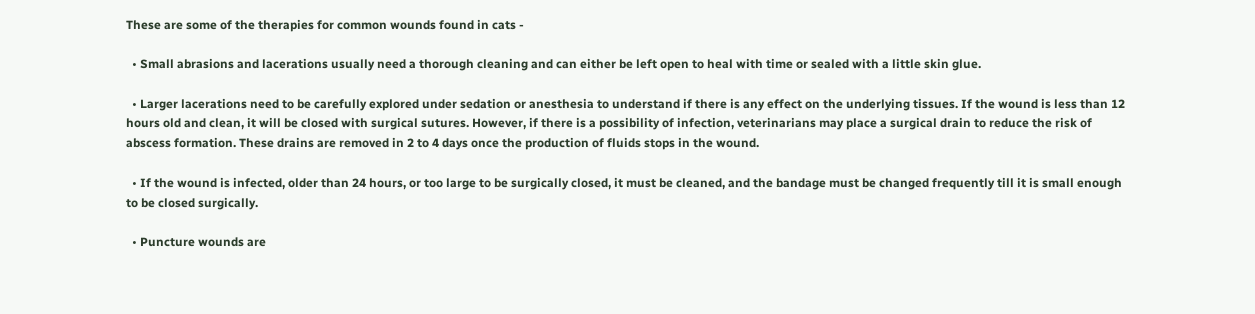These are some of the therapies for common wounds found in cats -

  • Small abrasions and lacerations usually need a thorough cleaning and can either be left open to heal with time or sealed with a little skin glue.

  • Larger lacerations need to be carefully explored under sedation or anesthesia to understand if there is any effect on the underlying tissues. If the wound is less than 12 hours old and clean, it will be closed with surgical sutures. However, if there is a possibility of infection, veterinarians may place a surgical drain to reduce the risk of abscess formation. These drains are removed in 2 to 4 days once the production of fluids stops in the wound.

  • If the wound is infected, older than 24 hours, or too large to be surgically closed, it must be cleaned, and the bandage must be changed frequently till it is small enough to be closed surgically.

  • Puncture wounds are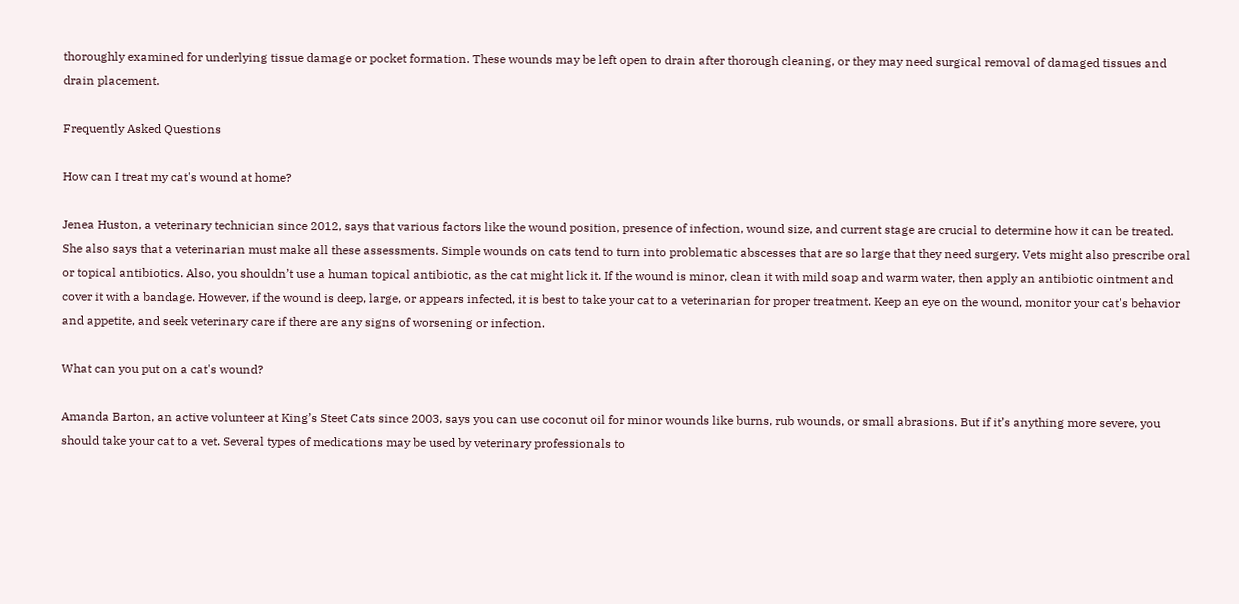thoroughly examined for underlying tissue damage or pocket formation. These wounds may be left open to drain after thorough cleaning, or they may need surgical removal of damaged tissues and drain placement.

Frequently Asked Questions

How can I treat my cat's wound at home?

Jenea Huston, a veterinary technician since 2012, says that various factors like the wound position, presence of infection, wound size, and current stage are crucial to determine how it can be treated. She also says that a veterinarian must make all these assessments. Simple wounds on cats tend to turn into problematic abscesses that are so large that they need surgery. Vets might also prescribe oral or topical antibiotics. Also, you shouldn’t use a human topical antibiotic, as the cat might lick it. If the wound is minor, clean it with mild soap and warm water, then apply an antibiotic ointment and cover it with a bandage. However, if the wound is deep, large, or appears infected, it is best to take your cat to a veterinarian for proper treatment. Keep an eye on the wound, monitor your cat's behavior and appetite, and seek veterinary care if there are any signs of worsening or infection.

What can you put on a cat's wound?

Amanda Barton, an active volunteer at King’s Steet Cats since 2003, says you can use coconut oil for minor wounds like burns, rub wounds, or small abrasions. But if it’s anything more severe, you should take your cat to a vet. Several types of medications may be used by veterinary professionals to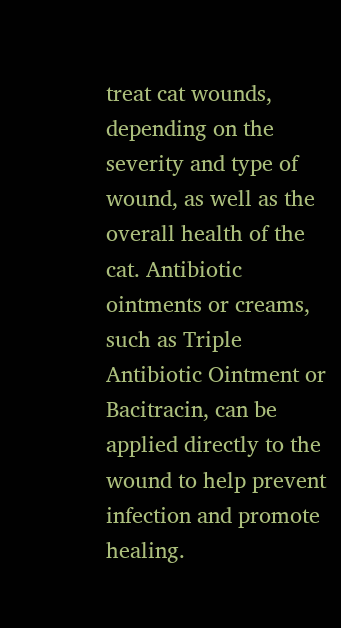treat cat wounds, depending on the severity and type of wound, as well as the overall health of the cat. Antibiotic ointments or creams, such as Triple Antibiotic Ointment or Bacitracin, can be applied directly to the wound to help prevent infection and promote healing.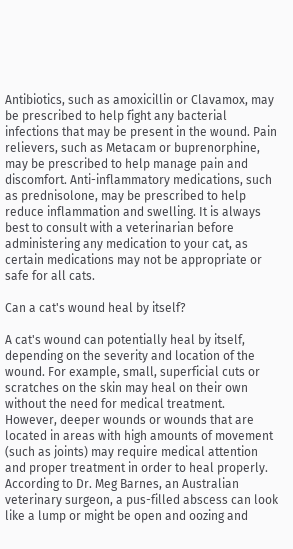Antibiotics, such as amoxicillin or Clavamox, may be prescribed to help fight any bacterial infections that may be present in the wound. Pain relievers, such as Metacam or buprenorphine, may be prescribed to help manage pain and discomfort. Anti-inflammatory medications, such as prednisolone, may be prescribed to help reduce inflammation and swelling. It is always best to consult with a veterinarian before administering any medication to your cat, as certain medications may not be appropriate or safe for all cats.

Can a cat's wound heal by itself?

A cat's wound can potentially heal by itself, depending on the severity and location of the wound. For example, small, superficial cuts or scratches on the skin may heal on their own without the need for medical treatment. However, deeper wounds or wounds that are located in areas with high amounts of movement (such as joints) may require medical attention and proper treatment in order to heal properly. According to Dr. Meg Barnes, an Australian veterinary surgeon, a pus-filled abscess can look like a lump or might be open and oozing and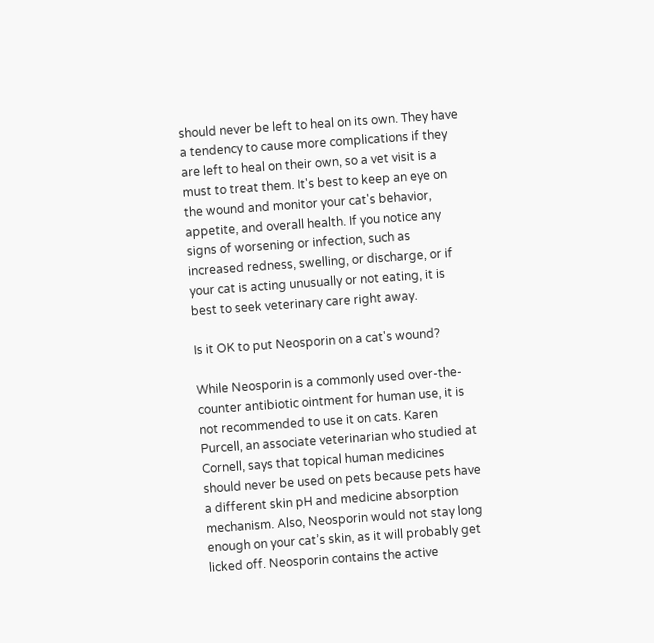should never be left to heal on its own. They have a tendency to cause more complications if they are left to heal on their own, so a vet visit is a must to treat them. It's best to keep an eye on the wound and monitor your cat's behavior, appetite, and overall health. If you notice any signs of worsening or infection, such as increased redness, swelling, or discharge, or if your cat is acting unusually or not eating, it is best to seek veterinary care right away.

Is it OK to put Neosporin on a cat's wound?

While Neosporin is a commonly used over-the-counter antibiotic ointment for human use, it is not recommended to use it on cats. Karen Purcell, an associate veterinarian who studied at Cornell, says that topical human medicines should never be used on pets because pets have a different skin pH and medicine absorption mechanism. Also, Neosporin would not stay long enough on your cat’s skin, as it will probably get licked off. Neosporin contains the active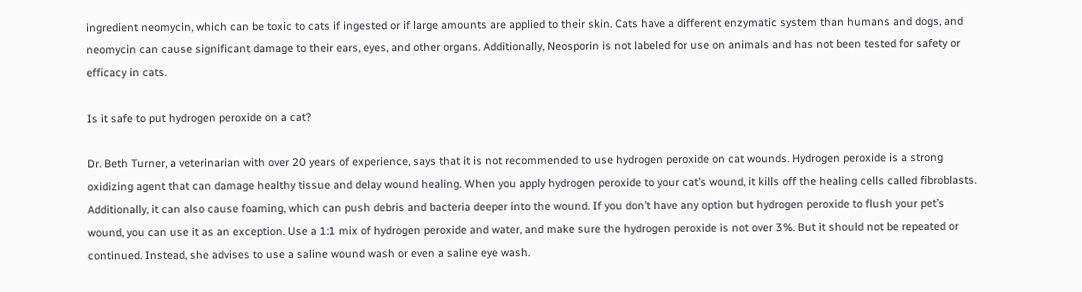ingredient neomycin, which can be toxic to cats if ingested or if large amounts are applied to their skin. Cats have a different enzymatic system than humans and dogs, and neomycin can cause significant damage to their ears, eyes, and other organs. Additionally, Neosporin is not labeled for use on animals and has not been tested for safety or efficacy in cats.

Is it safe to put hydrogen peroxide on a cat?

Dr. Beth Turner, a veterinarian with over 20 years of experience, says that it is not recommended to use hydrogen peroxide on cat wounds. Hydrogen peroxide is a strong oxidizing agent that can damage healthy tissue and delay wound healing. When you apply hydrogen peroxide to your cat’s wound, it kills off the healing cells called fibroblasts. Additionally, it can also cause foaming, which can push debris and bacteria deeper into the wound. If you don’t have any option but hydrogen peroxide to flush your pet’s wound, you can use it as an exception. Use a 1:1 mix of hydrogen peroxide and water, and make sure the hydrogen peroxide is not over 3%. But it should not be repeated or continued. Instead, she advises to use a saline wound wash or even a saline eye wash.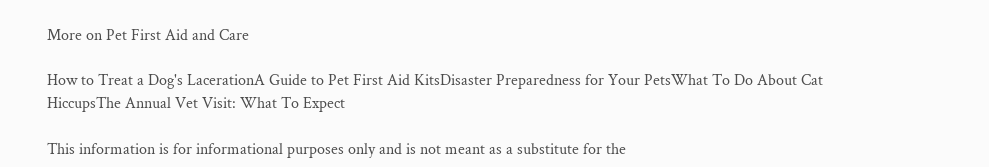More on Pet First Aid and Care

How to Treat a Dog's LacerationA Guide to Pet First Aid KitsDisaster Preparedness for Your PetsWhat To Do About Cat HiccupsThe Annual Vet Visit: What To Expect

This information is for informational purposes only and is not meant as a substitute for the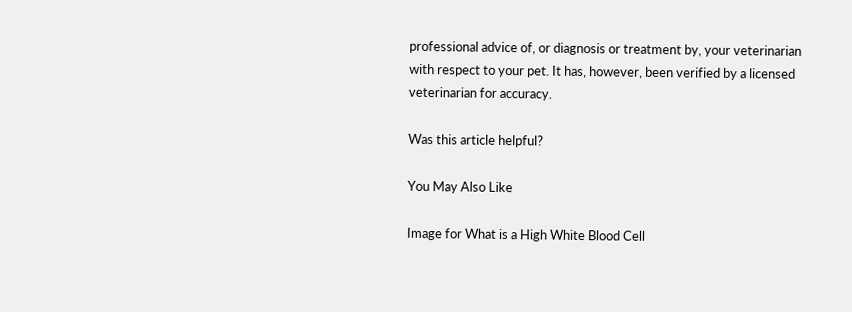professional advice of, or diagnosis or treatment by, your veterinarian with respect to your pet. It has, however, been verified by a licensed veterinarian for accuracy.

Was this article helpful?

You May Also Like

Image for What is a High White Blood Cell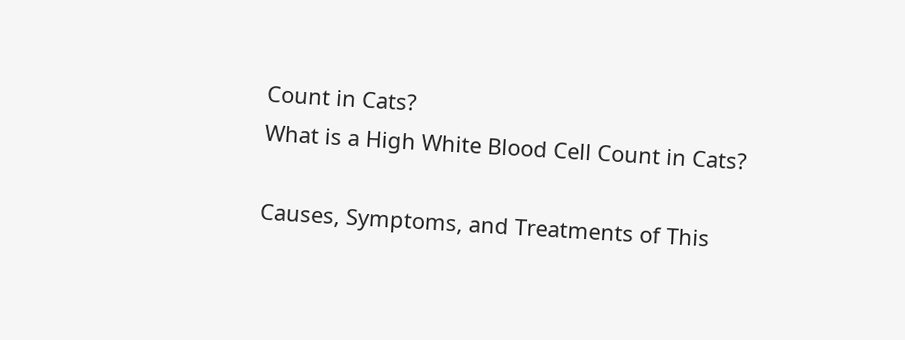Count in Cats?
What is a High White Blood Cell Count in Cats?

Causes, Symptoms, and Treatments of This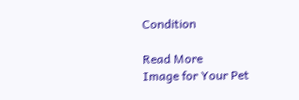Condition

Read More
Image for Your Pet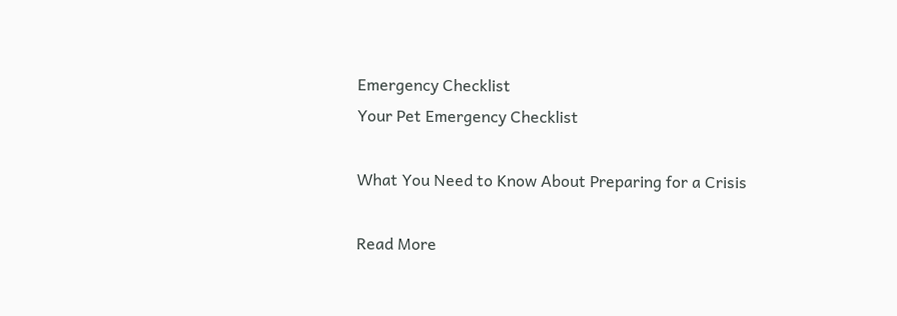Emergency Checklist
Your Pet Emergency Checklist

What You Need to Know About Preparing for a Crisis

Read More